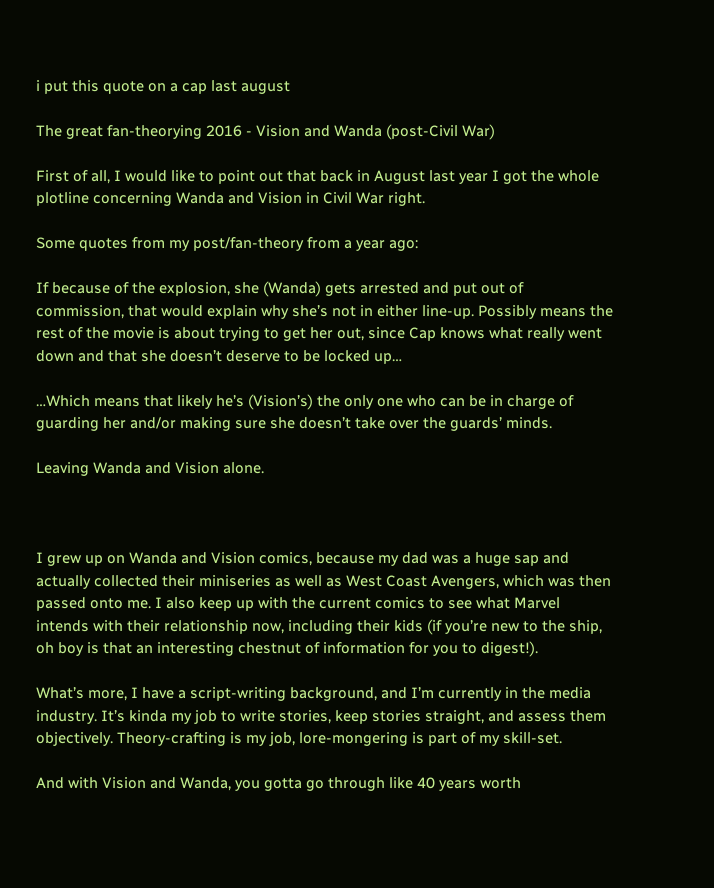i put this quote on a cap last august

The great fan-theorying 2016 - Vision and Wanda (post-Civil War)

First of all, I would like to point out that back in August last year I got the whole plotline concerning Wanda and Vision in Civil War right.

Some quotes from my post/fan-theory from a year ago:

If because of the explosion, she (Wanda) gets arrested and put out of commission, that would explain why she’s not in either line-up. Possibly means the rest of the movie is about trying to get her out, since Cap knows what really went down and that she doesn’t deserve to be locked up…

…Which means that likely he’s (Vision’s) the only one who can be in charge of guarding her and/or making sure she doesn’t take over the guards’ minds.

Leaving Wanda and Vision alone.



I grew up on Wanda and Vision comics, because my dad was a huge sap and actually collected their miniseries as well as West Coast Avengers, which was then passed onto me. I also keep up with the current comics to see what Marvel intends with their relationship now, including their kids (if you’re new to the ship, oh boy is that an interesting chestnut of information for you to digest!).

What’s more, I have a script-writing background, and I’m currently in the media industry. It’s kinda my job to write stories, keep stories straight, and assess them objectively. Theory-crafting is my job, lore-mongering is part of my skill-set.

And with Vision and Wanda, you gotta go through like 40 years worth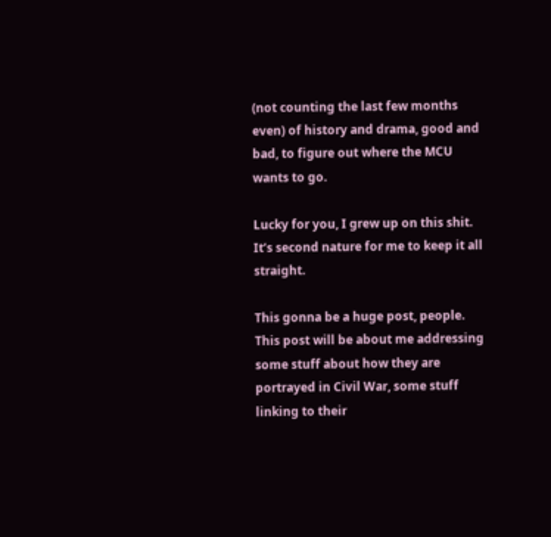(not counting the last few months even) of history and drama, good and bad, to figure out where the MCU wants to go.

Lucky for you, I grew up on this shit. It’s second nature for me to keep it all straight.

This gonna be a huge post, people. This post will be about me addressing some stuff about how they are portrayed in Civil War, some stuff linking to their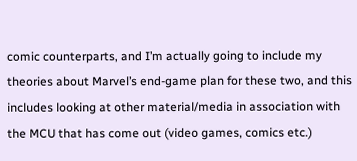comic counterparts, and I’m actually going to include my theories about Marvel’s end-game plan for these two, and this includes looking at other material/media in association with the MCU that has come out (video games, comics etc.)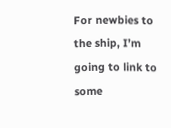For newbies to the ship, I’m going to link to some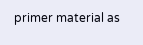primer material as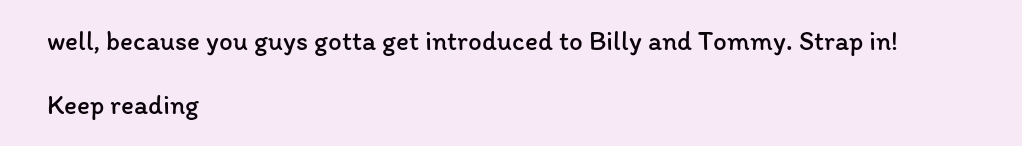well, because you guys gotta get introduced to Billy and Tommy. Strap in!

Keep reading